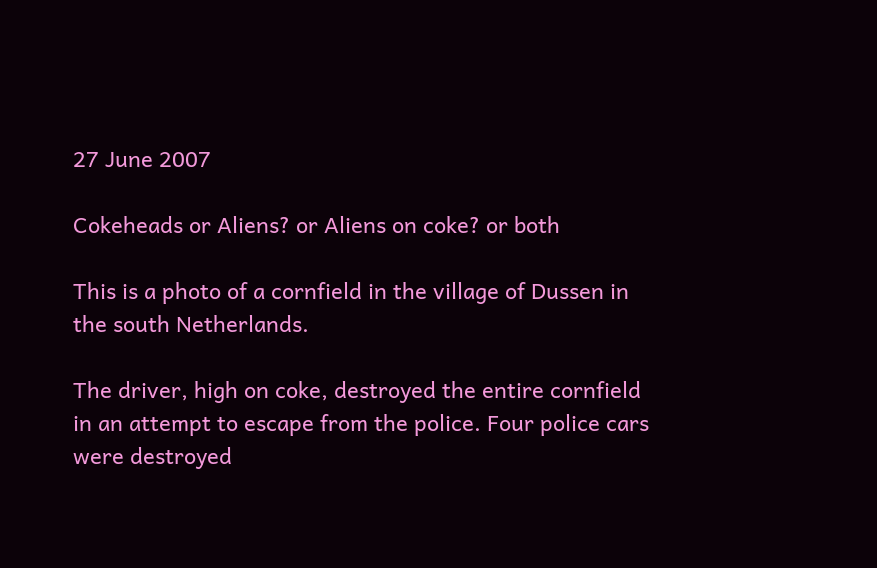27 June 2007

Cokeheads or Aliens? or Aliens on coke? or both

This is a photo of a cornfield in the village of Dussen in the south Netherlands.

The driver, high on coke, destroyed the entire cornfield in an attempt to escape from the police. Four police cars were destroyed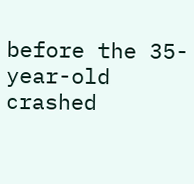before the 35-year-old crashed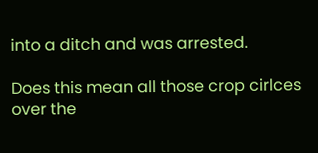into a ditch and was arrested.

Does this mean all those crop cirlces over the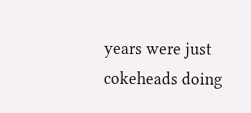years were just cokeheads doing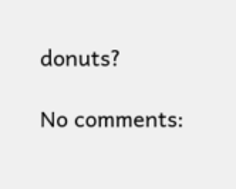donuts?

No comments: